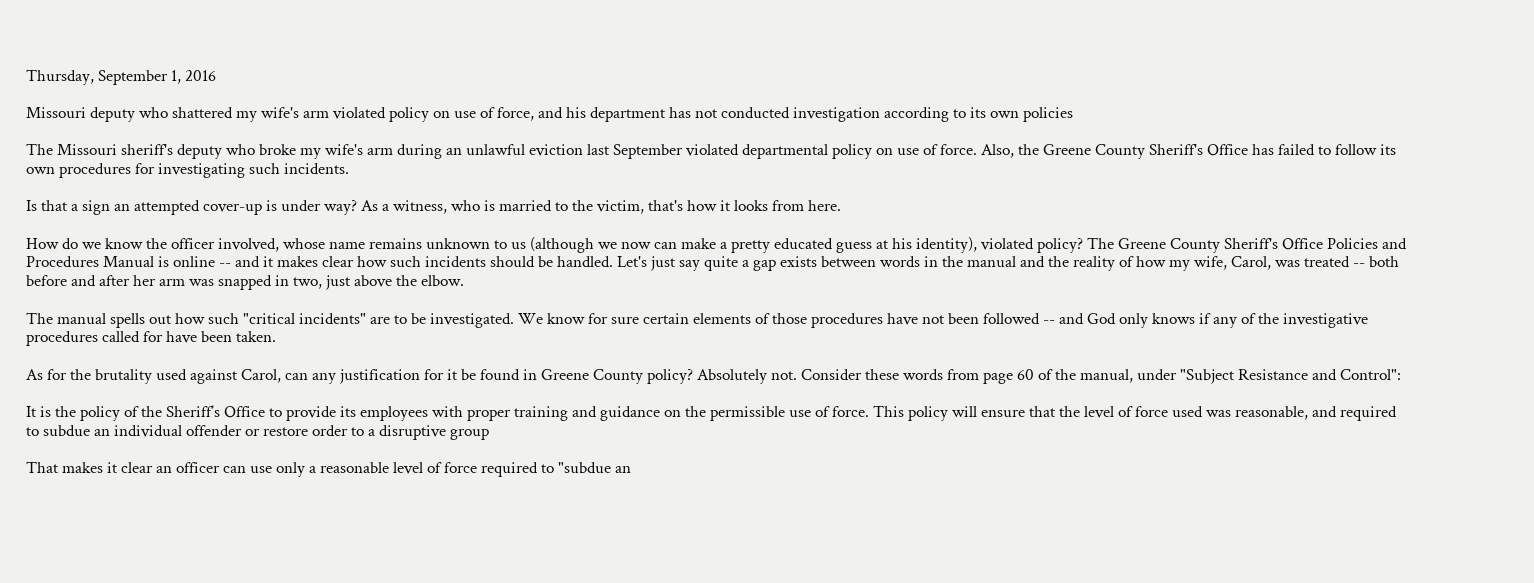Thursday, September 1, 2016

Missouri deputy who shattered my wife's arm violated policy on use of force, and his department has not conducted investigation according to its own policies

The Missouri sheriff's deputy who broke my wife's arm during an unlawful eviction last September violated departmental policy on use of force. Also, the Greene County Sheriff's Office has failed to follow its own procedures for investigating such incidents.

Is that a sign an attempted cover-up is under way? As a witness, who is married to the victim, that's how it looks from here.

How do we know the officer involved, whose name remains unknown to us (although we now can make a pretty educated guess at his identity), violated policy? The Greene County Sheriff's Office Policies and Procedures Manual is online -- and it makes clear how such incidents should be handled. Let's just say quite a gap exists between words in the manual and the reality of how my wife, Carol, was treated -- both before and after her arm was snapped in two, just above the elbow.

The manual spells out how such "critical incidents" are to be investigated. We know for sure certain elements of those procedures have not been followed -- and God only knows if any of the investigative procedures called for have been taken.

As for the brutality used against Carol, can any justification for it be found in Greene County policy? Absolutely not. Consider these words from page 60 of the manual, under "Subject Resistance and Control":

It is the policy of the Sheriff’s Office to provide its employees with proper training and guidance on the permissible use of force. This policy will ensure that the level of force used was reasonable, and required to subdue an individual offender or restore order to a disruptive group

That makes it clear an officer can use only a reasonable level of force required to "subdue an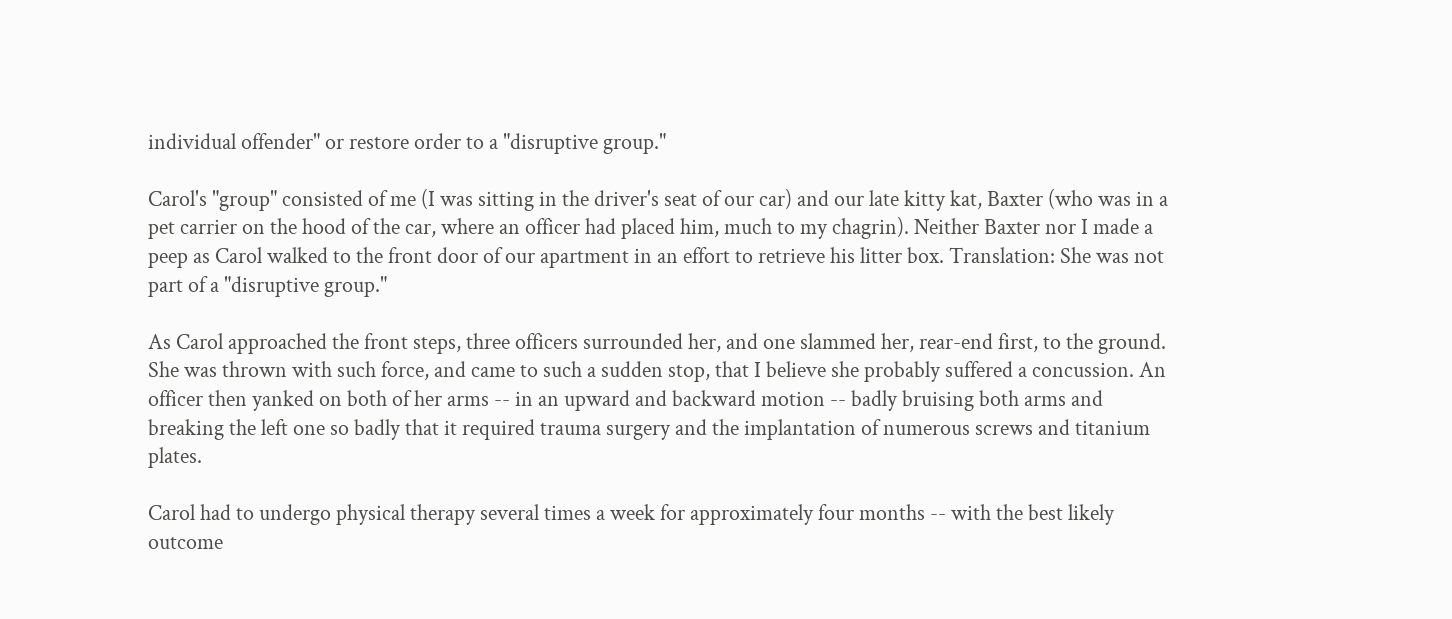individual offender" or restore order to a "disruptive group."

Carol's "group" consisted of me (I was sitting in the driver's seat of our car) and our late kitty kat, Baxter (who was in a pet carrier on the hood of the car, where an officer had placed him, much to my chagrin). Neither Baxter nor I made a peep as Carol walked to the front door of our apartment in an effort to retrieve his litter box. Translation: She was not part of a "disruptive group."

As Carol approached the front steps, three officers surrounded her, and one slammed her, rear-end first, to the ground. She was thrown with such force, and came to such a sudden stop, that I believe she probably suffered a concussion. An officer then yanked on both of her arms -- in an upward and backward motion -- badly bruising both arms and breaking the left one so badly that it required trauma surgery and the implantation of numerous screws and titanium plates.

Carol had to undergo physical therapy several times a week for approximately four months -- with the best likely outcome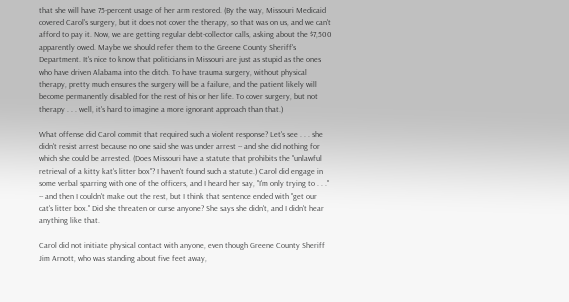that she will have 75-percent usage of her arm restored. (By the way, Missouri Medicaid covered Carol's surgery, but it does not cover the therapy, so that was on us, and we can't afford to pay it. Now, we are getting regular debt-collector calls, asking about the $7,500 apparently owed. Maybe we should refer them to the Greene County Sheriff's Department. It's nice to know that politicians in Missouri are just as stupid as the ones who have driven Alabama into the ditch. To have trauma surgery, without physical therapy, pretty much ensures the surgery will be a failure, and the patient likely will become permanently disabled for the rest of his or her life. To cover surgery, but not therapy . . . well, it's hard to imagine a more ignorant approach than that.)

What offense did Carol commit that required such a violent response? Let's see . . . she didn't resist arrest because no one said she was under arrest -- and she did nothing for which she could be arrested. (Does Missouri have a statute that prohibits the "unlawful retrieval of a kitty kat's litter box"? I haven't found such a statute.) Carol did engage in some verbal sparring with one of the officers, and I heard her say, "I'm only trying to . . ." -- and then I couldn't make out the rest, but I think that sentence ended with "get our cat's litter box." Did she threaten or curse anyone? She says she didn't, and I didn't hear anything like that.

Carol did not initiate physical contact with anyone, even though Greene County Sheriff Jim Arnott, who was standing about five feet away,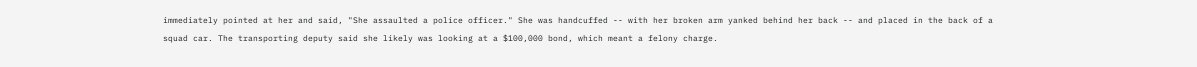immediately pointed at her and said, "She assaulted a police officer." She was handcuffed -- with her broken arm yanked behind her back -- and placed in the back of a squad car. The transporting deputy said she likely was looking at a $100,000 bond, which meant a felony charge.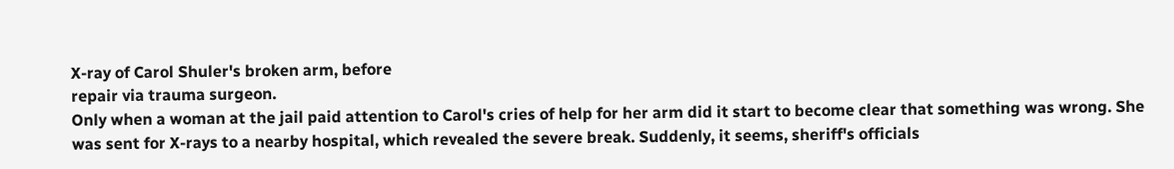X-ray of Carol Shuler's broken arm, before
repair via trauma surgeon.
Only when a woman at the jail paid attention to Carol's cries of help for her arm did it start to become clear that something was wrong. She was sent for X-rays to a nearby hospital, which revealed the severe break. Suddenly, it seems, sheriff's officials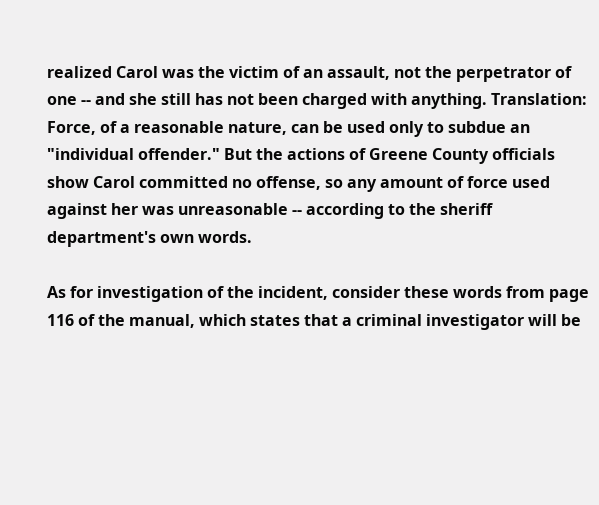realized Carol was the victim of an assault, not the perpetrator of one -- and she still has not been charged with anything. Translation: Force, of a reasonable nature, can be used only to subdue an "individual offender." But the actions of Greene County officials show Carol committed no offense, so any amount of force used against her was unreasonable -- according to the sheriff department's own words.

As for investigation of the incident, consider these words from page 116 of the manual, which states that a criminal investigator will be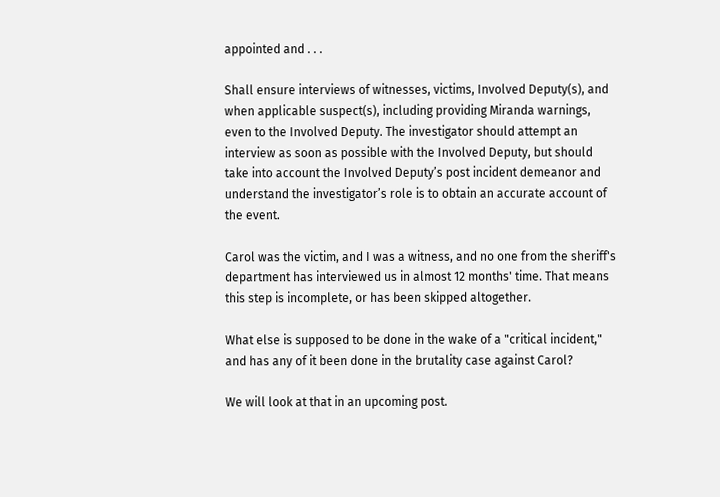appointed and . . .

Shall ensure interviews of witnesses, victims, Involved Deputy(s), and when applicable suspect(s), including providing Miranda warnings, even to the Involved Deputy. The investigator should attempt an interview as soon as possible with the Involved Deputy, but should take into account the Involved Deputy’s post incident demeanor and understand the investigator’s role is to obtain an accurate account of the event.

Carol was the victim, and I was a witness, and no one from the sheriff's department has interviewed us in almost 12 months' time. That means this step is incomplete, or has been skipped altogether.

What else is supposed to be done in the wake of a "critical incident," and has any of it been done in the brutality case against Carol?

We will look at that in an upcoming post.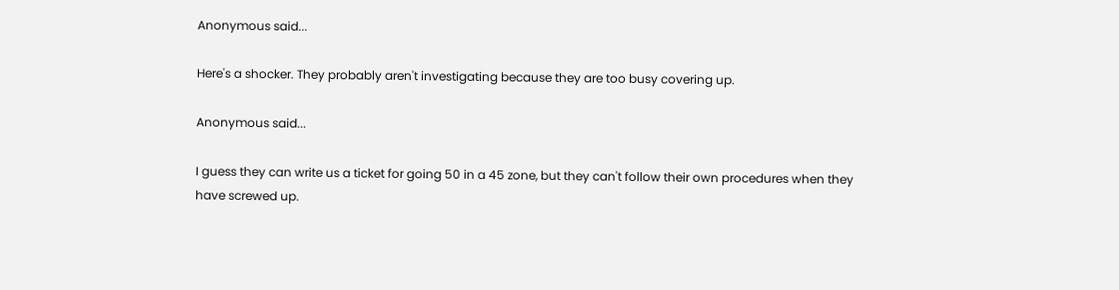Anonymous said...

Here's a shocker. They probably aren't investigating because they are too busy covering up.

Anonymous said...

I guess they can write us a ticket for going 50 in a 45 zone, but they can't follow their own procedures when they have screwed up.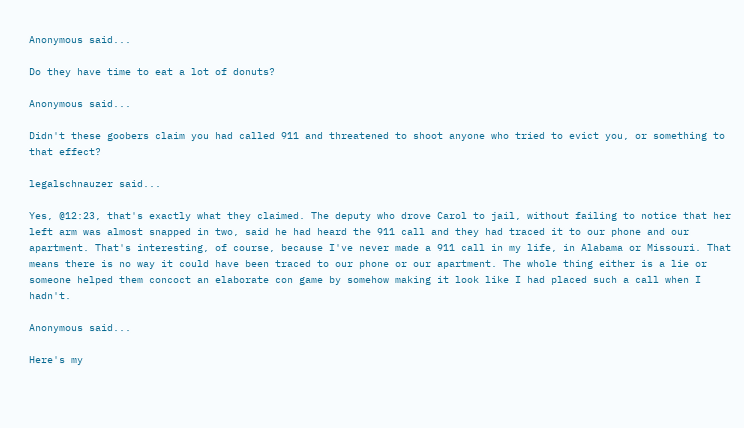Anonymous said...

Do they have time to eat a lot of donuts?

Anonymous said...

Didn't these goobers claim you had called 911 and threatened to shoot anyone who tried to evict you, or something to that effect?

legalschnauzer said...

Yes, @12:23, that's exactly what they claimed. The deputy who drove Carol to jail, without failing to notice that her left arm was almost snapped in two, said he had heard the 911 call and they had traced it to our phone and our apartment. That's interesting, of course, because I've never made a 911 call in my life, in Alabama or Missouri. That means there is no way it could have been traced to our phone or our apartment. The whole thing either is a lie or someone helped them concoct an elaborate con game by somehow making it look like I had placed such a call when I hadn't.

Anonymous said...

Here's my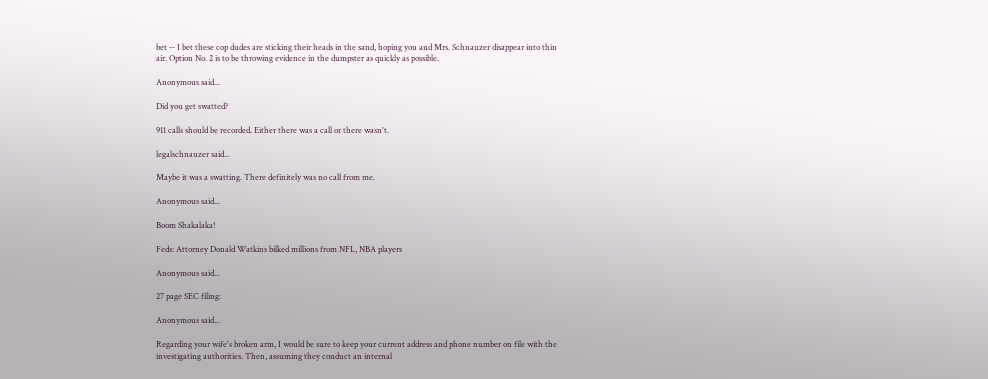bet -- I bet these cop dudes are sticking their heads in the sand, hoping you and Mrs. Schnauzer disappear into thin air. Option No. 2 is to be throwing evidence in the dumpster as quickly as possible.

Anonymous said...

Did you get swatted?

911 calls should be recorded. Either there was a call or there wasn't.

legalschnauzer said...

Maybe it was a swatting. There definitely was no call from me.

Anonymous said...

Boom Shakalaka!

Feds: Attorney Donald Watkins bilked millions from NFL, NBA players

Anonymous said...

27 page SEC filing:

Anonymous said...

Regarding your wife's broken arm, I would be sure to keep your current address and phone number on file with the investigating authorities. Then, assuming they conduct an internal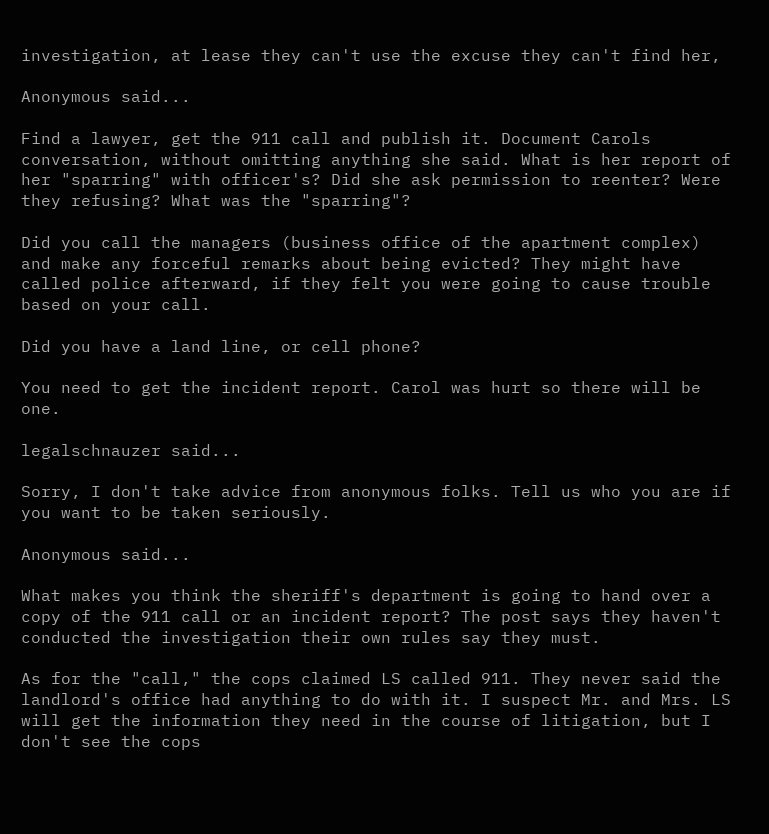investigation, at lease they can't use the excuse they can't find her,

Anonymous said...

Find a lawyer, get the 911 call and publish it. Document Carols conversation, without omitting anything she said. What is her report of her "sparring" with officer's? Did she ask permission to reenter? Were they refusing? What was the "sparring"?

Did you call the managers (business office of the apartment complex) and make any forceful remarks about being evicted? They might have called police afterward, if they felt you were going to cause trouble based on your call.

Did you have a land line, or cell phone?

You need to get the incident report. Carol was hurt so there will be one.

legalschnauzer said...

Sorry, I don't take advice from anonymous folks. Tell us who you are if you want to be taken seriously.

Anonymous said...

What makes you think the sheriff's department is going to hand over a copy of the 911 call or an incident report? The post says they haven't conducted the investigation their own rules say they must.

As for the "call," the cops claimed LS called 911. They never said the landlord's office had anything to do with it. I suspect Mr. and Mrs. LS will get the information they need in the course of litigation, but I don't see the cops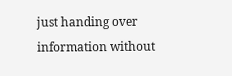just handing over information without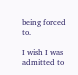being forced to.

I wish I was admitted to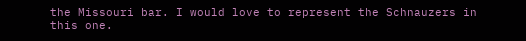the Missouri bar. I would love to represent the Schnauzers in this one.